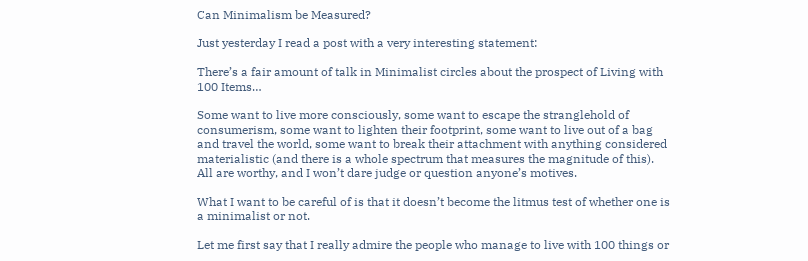Can Minimalism be Measured?

Just yesterday I read a post with a very interesting statement:

There’s a fair amount of talk in Minimalist circles about the prospect of Living with 100 Items…

Some want to live more consciously, some want to escape the stranglehold of consumerism, some want to lighten their footprint, some want to live out of a bag and travel the world, some want to break their attachment with anything considered materialistic (and there is a whole spectrum that measures the magnitude of this).  All are worthy, and I won’t dare judge or question anyone’s motives.

What I want to be careful of is that it doesn’t become the litmus test of whether one is a minimalist or not.

Let me first say that I really admire the people who manage to live with 100 things or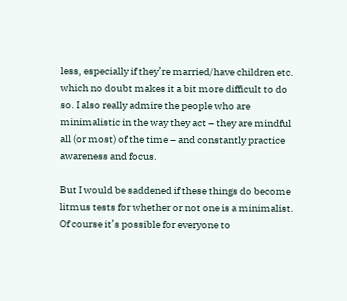less, especially if they’re married/have children etc. which no doubt makes it a bit more difficult to do so. I also really admire the people who are minimalistic in the way they act – they are mindful all (or most) of the time – and constantly practice awareness and focus.

But I would be saddened if these things do become litmus tests for whether or not one is a minimalist. Of course it’s possible for everyone to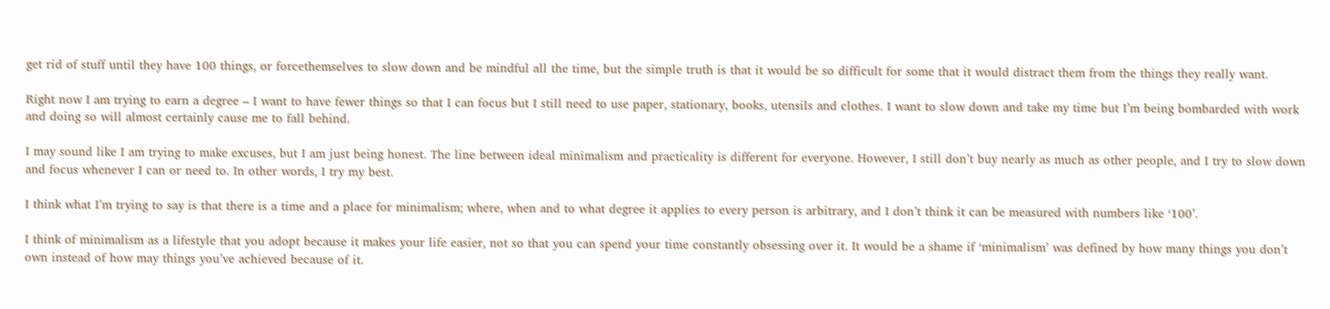get rid of stuff until they have 100 things, or forcethemselves to slow down and be mindful all the time, but the simple truth is that it would be so difficult for some that it would distract them from the things they really want.

Right now I am trying to earn a degree – I want to have fewer things so that I can focus but I still need to use paper, stationary, books, utensils and clothes. I want to slow down and take my time but I’m being bombarded with work and doing so will almost certainly cause me to fall behind.

I may sound like I am trying to make excuses, but I am just being honest. The line between ideal minimalism and practicality is different for everyone. However, I still don’t buy nearly as much as other people, and I try to slow down and focus whenever I can or need to. In other words, I try my best.

I think what I’m trying to say is that there is a time and a place for minimalism; where, when and to what degree it applies to every person is arbitrary, and I don’t think it can be measured with numbers like ‘100’.

I think of minimalism as a lifestyle that you adopt because it makes your life easier, not so that you can spend your time constantly obsessing over it. It would be a shame if ‘minimalism’ was defined by how many things you don’t own instead of how may things you’ve achieved because of it.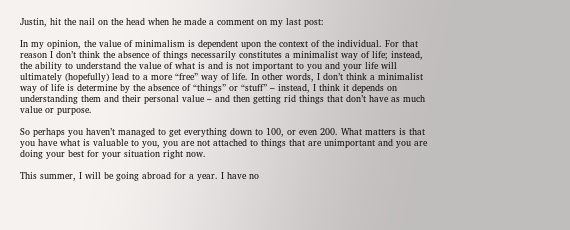Justin, hit the nail on the head when he made a comment on my last post:

In my opinion, the value of minimalism is dependent upon the context of the individual. For that reason I don’t think the absence of things necessarily constitutes a minimalist way of life; instead, the ability to understand the value of what is and is not important to you and your life will ultimately (hopefully) lead to a more “free” way of life. In other words, I don’t think a minimalist way of life is determine by the absence of “things” or “stuff” – instead, I think it depends on understanding them and their personal value – and then getting rid things that don’t have as much value or purpose.

So perhaps you haven’t managed to get everything down to 100, or even 200. What matters is that you have what is valuable to you, you are not attached to things that are unimportant and you are doing your best for your situation right now.

This summer, I will be going abroad for a year. I have no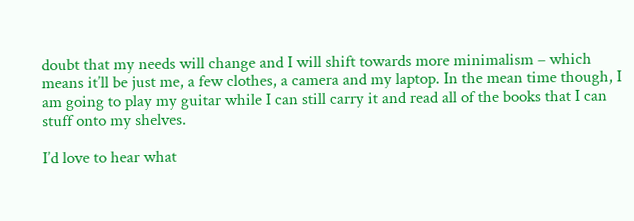doubt that my needs will change and I will shift towards more minimalism – which means it’ll be just me, a few clothes, a camera and my laptop. In the mean time though, I am going to play my guitar while I can still carry it and read all of the books that I can stuff onto my shelves.

I’d love to hear what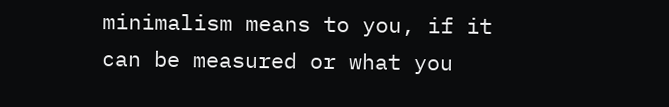minimalism means to you, if it can be measured or what you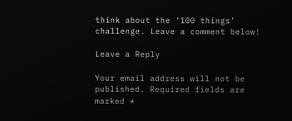think about the ‘100 things’ challenge. Leave a comment below!

Leave a Reply

Your email address will not be published. Required fields are marked *